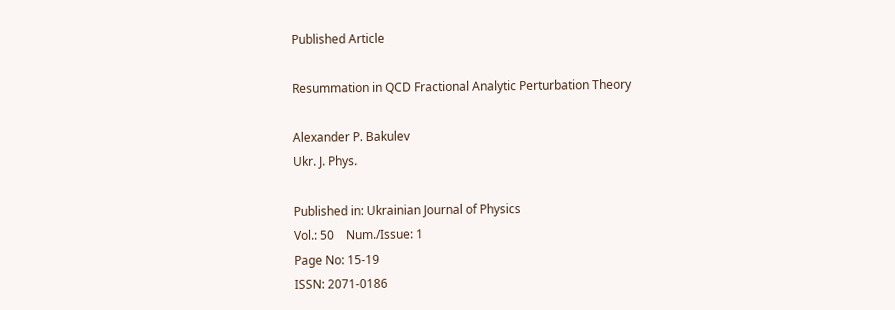Published Article

Resummation in QCD Fractional Analytic Perturbation Theory

Alexander P. Bakulev
Ukr. J. Phys.

Published in: Ukrainian Journal of Physics
Vol.: 50    Num./Issue: 1
Page No: 15-19
ISSN: 2071-0186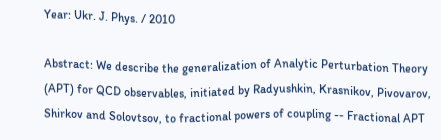Year: Ukr. J. Phys. / 2010

Abstract: We describe the generalization of Analytic Perturbation Theory (APT) for QCD observables, initiated by Radyushkin, Krasnikov, Pivovarov, Shirkov and Solovtsov, to fractional powers of coupling -- Fractional APT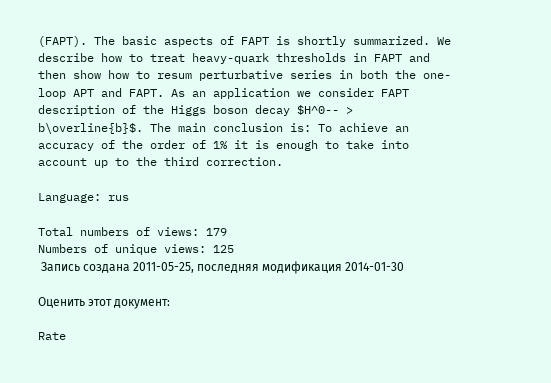(FAPT). The basic aspects of FAPT is shortly summarized. We describe how to treat heavy-quark thresholds in FAPT and then show how to resum perturbative series in both the one-loop APT and FAPT. As an application we consider FAPT description of the Higgs boson decay $H^0-- > b\overline{b}$. The main conclusion is: To achieve an accuracy of the order of 1% it is enough to take into account up to the third correction.

Language: rus

Total numbers of views: 179
Numbers of unique views: 125
 Запись создана 2011-05-25, последняя модификация 2014-01-30

Оценить этот документ:

Rate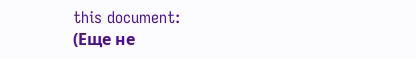this document:
(Еще не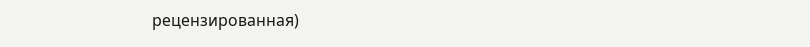рецензированная)